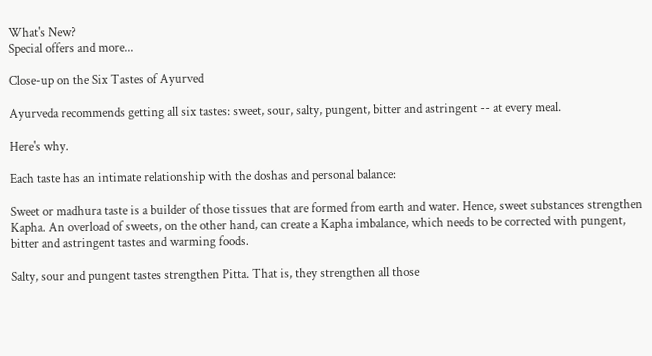What's New?
Special offers and more...

Close-up on the Six Tastes of Ayurved

Ayurveda recommends getting all six tastes: sweet, sour, salty, pungent, bitter and astringent -- at every meal.

Here's why.

Each taste has an intimate relationship with the doshas and personal balance:

Sweet or madhura taste is a builder of those tissues that are formed from earth and water. Hence, sweet substances strengthen Kapha. An overload of sweets, on the other hand, can create a Kapha imbalance, which needs to be corrected with pungent, bitter and astringent tastes and warming foods.

Salty, sour and pungent tastes strengthen Pitta. That is, they strengthen all those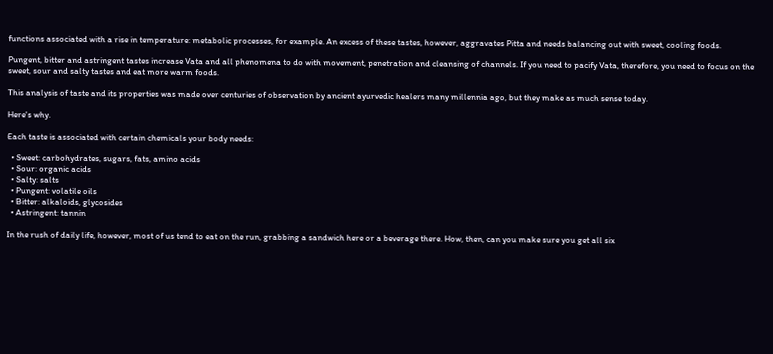functions associated with a rise in temperature: metabolic processes, for example. An excess of these tastes, however, aggravates Pitta and needs balancing out with sweet, cooling foods.

Pungent, bitter and astringent tastes increase Vata and all phenomena to do with movement, penetration and cleansing of channels. If you need to pacify Vata, therefore, you need to focus on the sweet, sour and salty tastes and eat more warm foods.

This analysis of taste and its properties was made over centuries of observation by ancient ayurvedic healers many millennia ago, but they make as much sense today.

Here's why.

Each taste is associated with certain chemicals your body needs:

  • Sweet: carbohydrates, sugars, fats, amino acids
  • Sour: organic acids
  • Salty: salts
  • Pungent: volatile oils
  • Bitter: alkaloids, glycosides
  • Astringent: tannin

In the rush of daily life, however, most of us tend to eat on the run, grabbing a sandwich here or a beverage there. How, then, can you make sure you get all six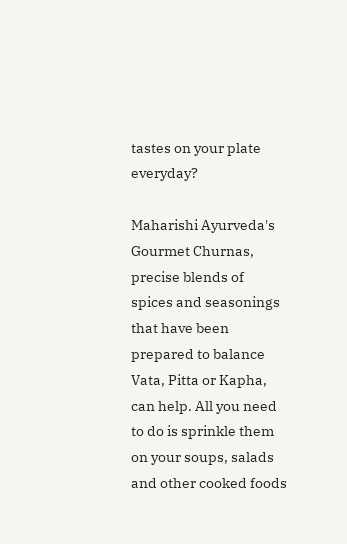tastes on your plate everyday?

Maharishi Ayurveda's Gourmet Churnas, precise blends of spices and seasonings that have been prepared to balance Vata, Pitta or Kapha, can help. All you need to do is sprinkle them on your soups, salads and other cooked foods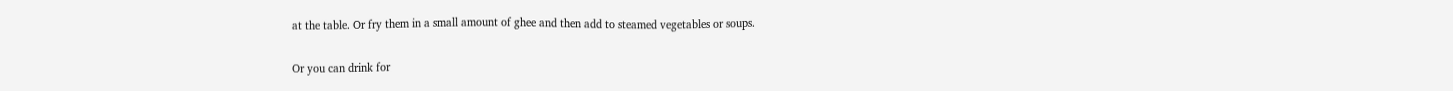at the table. Or fry them in a small amount of ghee and then add to steamed vegetables or soups.

Or you can drink for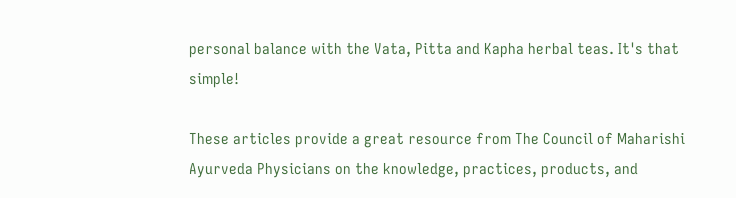personal balance with the Vata, Pitta and Kapha herbal teas. It's that simple!

These articles provide a great resource from The Council of Maharishi Ayurveda Physicians on the knowledge, practices, products, and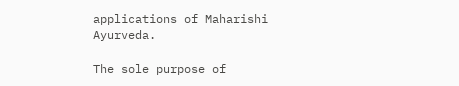applications of Maharishi Ayurveda.

The sole purpose of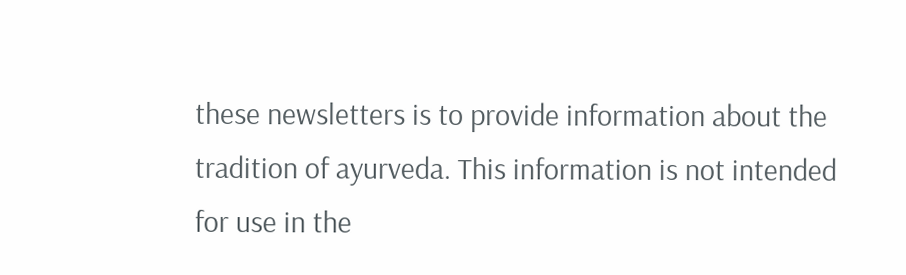these newsletters is to provide information about the tradition of ayurveda. This information is not intended for use in the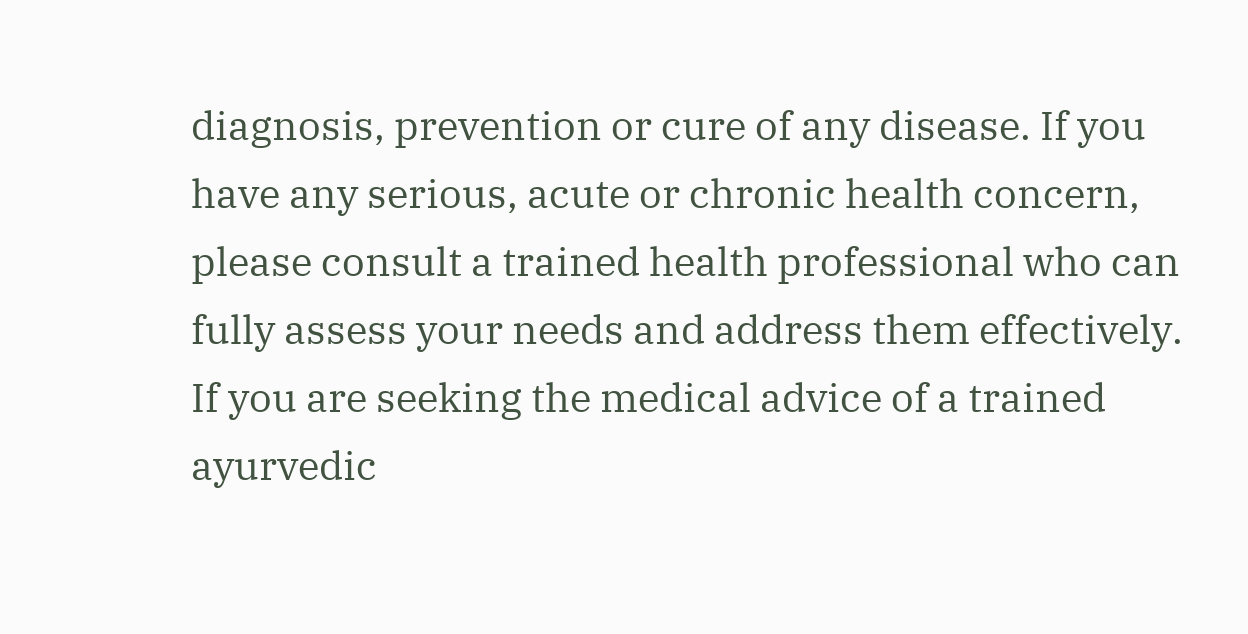diagnosis, prevention or cure of any disease. If you have any serious, acute or chronic health concern, please consult a trained health professional who can fully assess your needs and address them effectively. If you are seeking the medical advice of a trained ayurvedic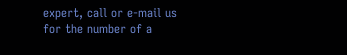expert, call or e-mail us for the number of a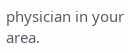physician in your area.